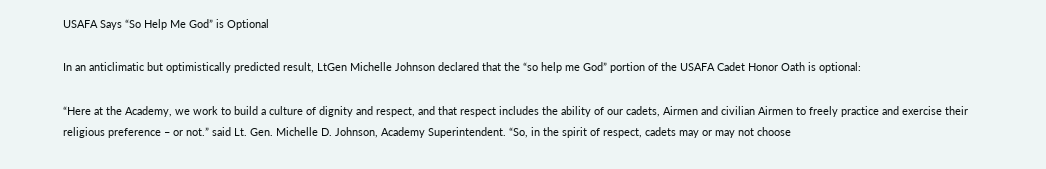USAFA Says “So Help Me God” is Optional

In an anticlimatic but optimistically predicted result, LtGen Michelle Johnson declared that the “so help me God” portion of the USAFA Cadet Honor Oath is optional:

“Here at the Academy, we work to build a culture of dignity and respect, and that respect includes the ability of our cadets, Airmen and civilian Airmen to freely practice and exercise their religious preference – or not.” said Lt. Gen. Michelle D. Johnson, Academy Superintendent. “So, in the spirit of respect, cadets may or may not choose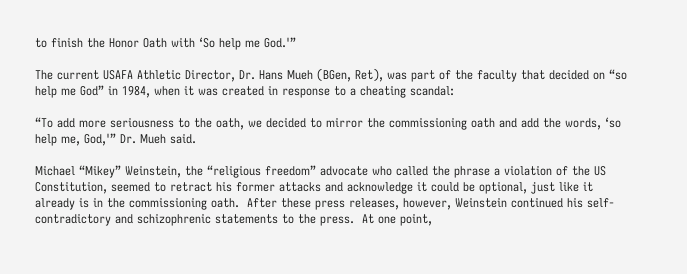to finish the Honor Oath with ‘So help me God.'”

The current USAFA Athletic Director, Dr. Hans Mueh (BGen, Ret), was part of the faculty that decided on “so help me God” in 1984, when it was created in response to a cheating scandal:

“To add more seriousness to the oath, we decided to mirror the commissioning oath and add the words, ‘so help me, God,'” Dr. Mueh said.

Michael “Mikey” Weinstein, the “religious freedom” advocate who called the phrase a violation of the US Constitution, seemed to retract his former attacks and acknowledge it could be optional, just like it already is in the commissioning oath.  After these press releases, however, Weinstein continued his self-contradictory and schizophrenic statements to the press.  At one point,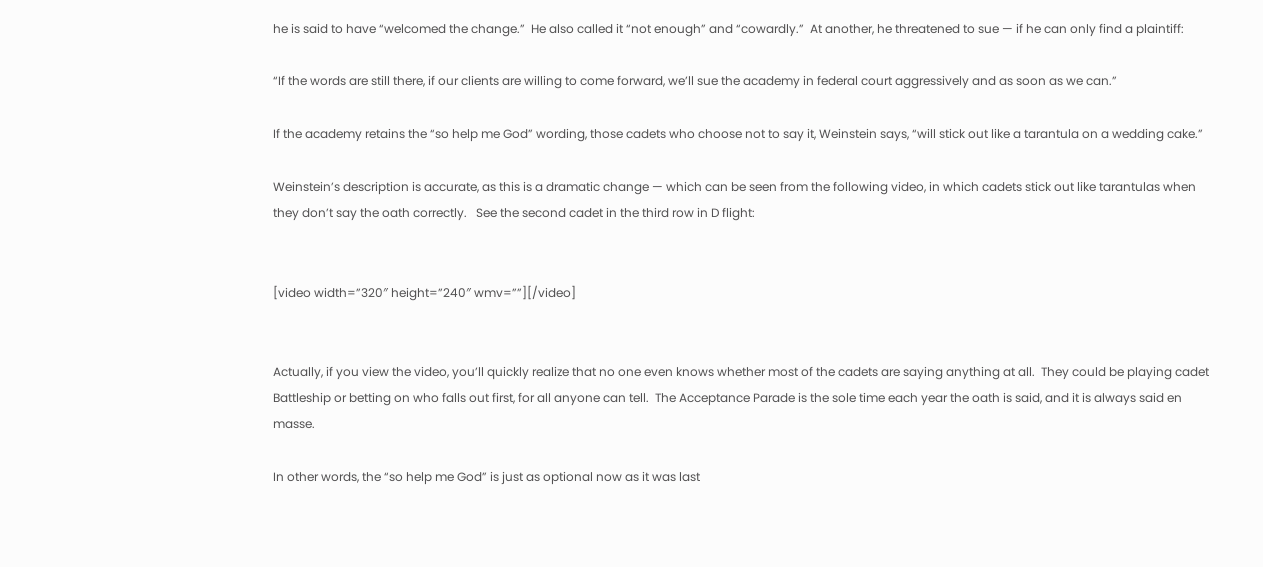he is said to have “welcomed the change.”  He also called it “not enough” and “cowardly.”  At another, he threatened to sue — if he can only find a plaintiff:

“If the words are still there, if our clients are willing to come forward, we’ll sue the academy in federal court aggressively and as soon as we can.”

If the academy retains the “so help me God” wording, those cadets who choose not to say it, Weinstein says, “will stick out like a tarantula on a wedding cake.”

Weinstein’s description is accurate, as this is a dramatic change — which can be seen from the following video, in which cadets stick out like tarantulas when they don’t say the oath correctly.   See the second cadet in the third row in D flight:


[video width=”320″ height=”240″ wmv=””][/video]


Actually, if you view the video, you’ll quickly realize that no one even knows whether most of the cadets are saying anything at all.  They could be playing cadet Battleship or betting on who falls out first, for all anyone can tell.  The Acceptance Parade is the sole time each year the oath is said, and it is always said en masse.

In other words, the “so help me God” is just as optional now as it was last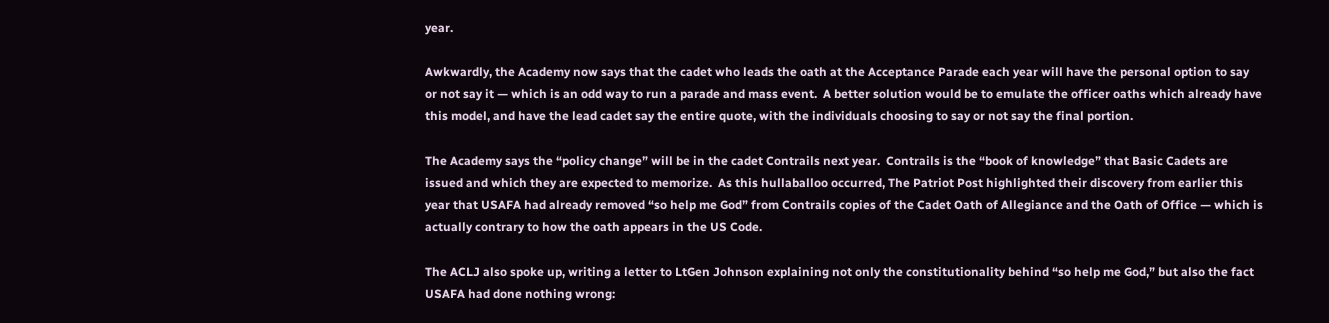year.

Awkwardly, the Academy now says that the cadet who leads the oath at the Acceptance Parade each year will have the personal option to say or not say it — which is an odd way to run a parade and mass event.  A better solution would be to emulate the officer oaths which already have this model, and have the lead cadet say the entire quote, with the individuals choosing to say or not say the final portion.

The Academy says the “policy change” will be in the cadet Contrails next year.  Contrails is the “book of knowledge” that Basic Cadets are issued and which they are expected to memorize.  As this hullaballoo occurred, The Patriot Post highlighted their discovery from earlier this year that USAFA had already removed “so help me God” from Contrails copies of the Cadet Oath of Allegiance and the Oath of Office — which is actually contrary to how the oath appears in the US Code.

The ACLJ also spoke up, writing a letter to LtGen Johnson explaining not only the constitutionality behind “so help me God,” but also the fact USAFA had done nothing wrong: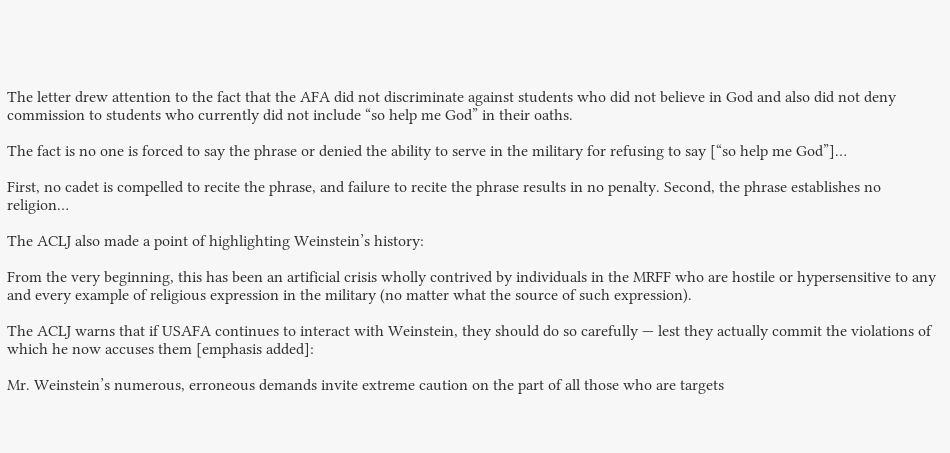The letter drew attention to the fact that the AFA did not discriminate against students who did not believe in God and also did not deny commission to students who currently did not include “so help me God” in their oaths.

The fact is no one is forced to say the phrase or denied the ability to serve in the military for refusing to say [“so help me God”]…

First, no cadet is compelled to recite the phrase, and failure to recite the phrase results in no penalty. Second, the phrase establishes no religion…

The ACLJ also made a point of highlighting Weinstein’s history:

From the very beginning, this has been an artificial crisis wholly contrived by individuals in the MRFF who are hostile or hypersensitive to any and every example of religious expression in the military (no matter what the source of such expression).

The ACLJ warns that if USAFA continues to interact with Weinstein, they should do so carefully — lest they actually commit the violations of which he now accuses them [emphasis added]:

Mr. Weinstein’s numerous, erroneous demands invite extreme caution on the part of all those who are targets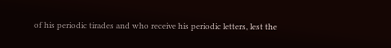of his periodic tirades and who receive his periodic letters, lest the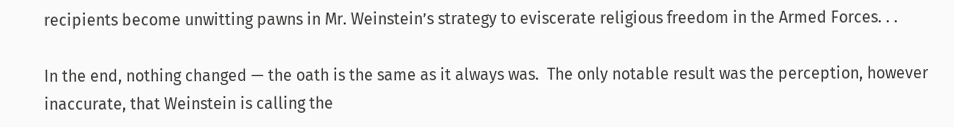recipients become unwitting pawns in Mr. Weinstein’s strategy to eviscerate religious freedom in the Armed Forces. . .

In the end, nothing changed — the oath is the same as it always was.  The only notable result was the perception, however inaccurate, that Weinstein is calling the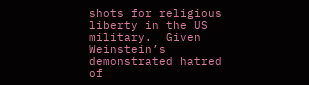shots for religious liberty in the US military.  Given Weinstein’s demonstrated hatred of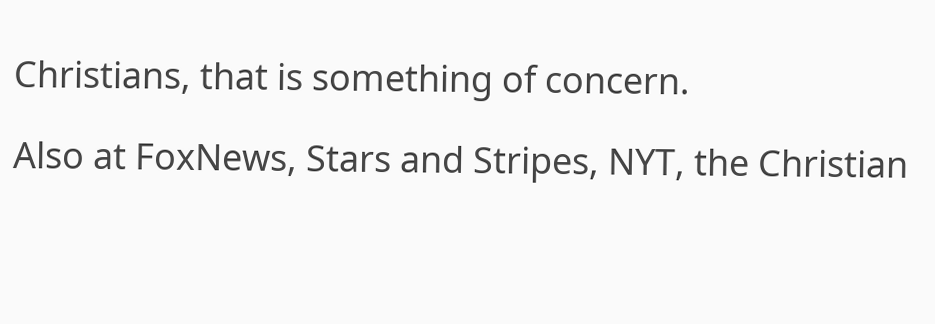Christians, that is something of concern.

Also at FoxNews, Stars and Stripes, NYT, the Christian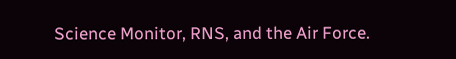Science Monitor, RNS, and the Air Force.